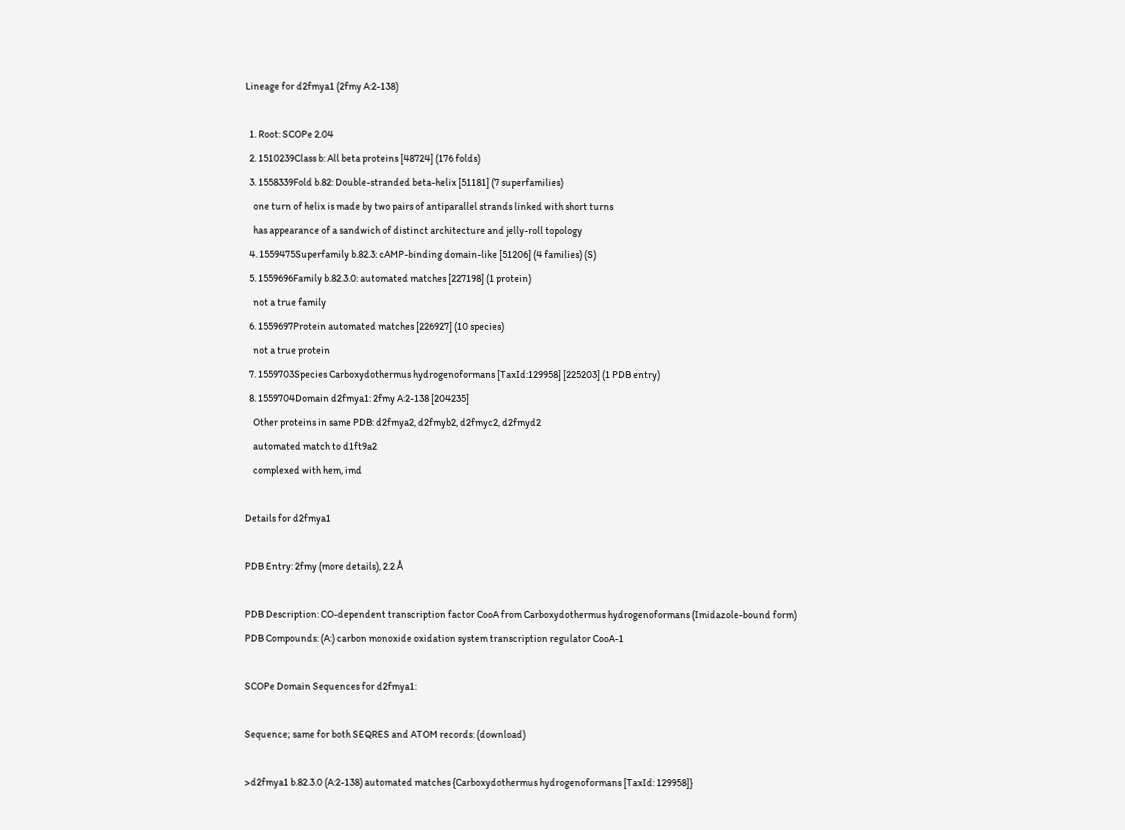Lineage for d2fmya1 (2fmy A:2-138)

  1. Root: SCOPe 2.04
  2. 1510239Class b: All beta proteins [48724] (176 folds)
  3. 1558339Fold b.82: Double-stranded beta-helix [51181] (7 superfamilies)
    one turn of helix is made by two pairs of antiparallel strands linked with short turns
    has appearance of a sandwich of distinct architecture and jelly-roll topology
  4. 1559475Superfamily b.82.3: cAMP-binding domain-like [51206] (4 families) (S)
  5. 1559696Family b.82.3.0: automated matches [227198] (1 protein)
    not a true family
  6. 1559697Protein automated matches [226927] (10 species)
    not a true protein
  7. 1559703Species Carboxydothermus hydrogenoformans [TaxId:129958] [225203] (1 PDB entry)
  8. 1559704Domain d2fmya1: 2fmy A:2-138 [204235]
    Other proteins in same PDB: d2fmya2, d2fmyb2, d2fmyc2, d2fmyd2
    automated match to d1ft9a2
    complexed with hem, imd

Details for d2fmya1

PDB Entry: 2fmy (more details), 2.2 Å

PDB Description: CO-dependent transcription factor CooA from Carboxydothermus hydrogenoformans (Imidazole-bound form)
PDB Compounds: (A:) carbon monoxide oxidation system transcription regulator CooA-1

SCOPe Domain Sequences for d2fmya1:

Sequence; same for both SEQRES and ATOM records: (download)

>d2fmya1 b.82.3.0 (A:2-138) automated matches {Carboxydothermus hydrogenoformans [TaxId: 129958]}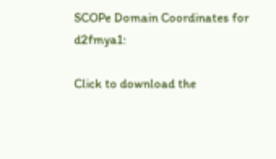SCOPe Domain Coordinates for d2fmya1:

Click to download the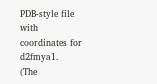PDB-style file with coordinates for d2fmya1.
(The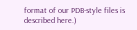format of our PDB-style files is described here.)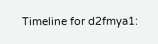Timeline for d2fmya1: